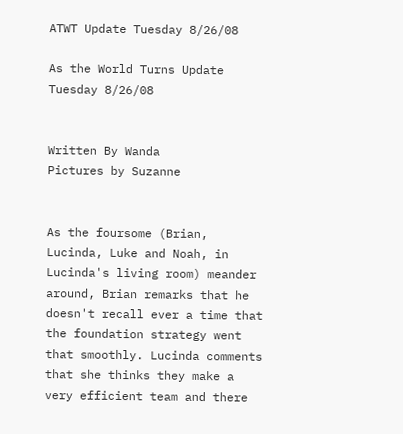ATWT Update Tuesday 8/26/08

As the World Turns Update Tuesday 8/26/08


Written By Wanda
Pictures by Suzanne


As the foursome (Brian, Lucinda, Luke and Noah, in Lucinda's living room) meander around, Brian remarks that he doesn't recall ever a time that the foundation strategy went that smoothly. Lucinda comments that she thinks they make a very efficient team and there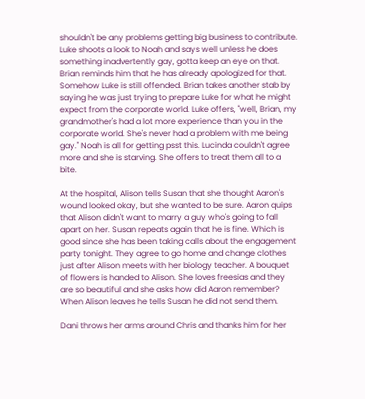shouldn't be any problems getting big business to contribute. Luke shoots a look to Noah and says well unless he does something inadvertently gay, gotta keep an eye on that. Brian reminds him that he has already apologized for that. Somehow Luke is still offended. Brian takes another stab by saying he was just trying to prepare Luke for what he might expect from the corporate world. Luke offers, "well, Brian, my grandmother's had a lot more experience than you in the corporate world. She's never had a problem with me being gay." Noah is all for getting psst this. Lucinda couldn't agree more and she is starving. She offers to treat them all to a bite.

At the hospital, Alison tells Susan that she thought Aaron's wound looked okay, but she wanted to be sure. Aaron quips that Alison didn't want to marry a guy who's going to fall apart on her. Susan repeats again that he is fine. Which is good since she has been taking calls about the engagement party tonight. They agree to go home and change clothes just after Alison meets with her biology teacher. A bouquet of flowers is handed to Alison. She loves freesias and they are so beautiful and she asks how did Aaron remember? When Alison leaves he tells Susan he did not send them.

Dani throws her arms around Chris and thanks him for her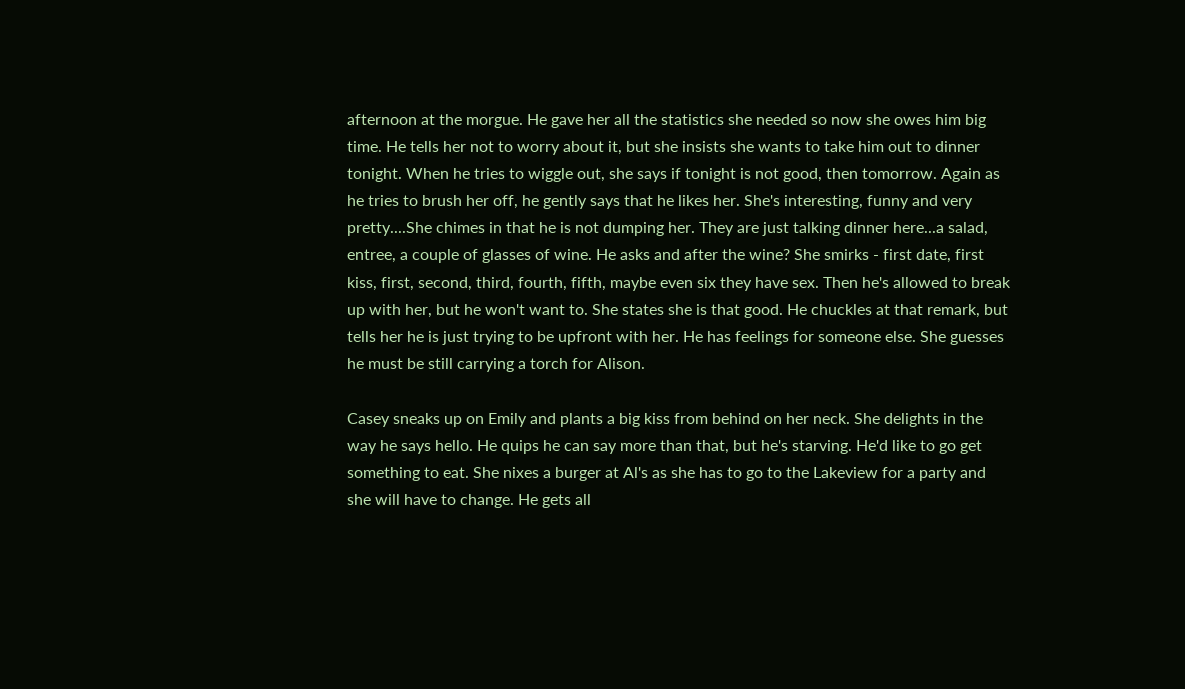afternoon at the morgue. He gave her all the statistics she needed so now she owes him big time. He tells her not to worry about it, but she insists she wants to take him out to dinner tonight. When he tries to wiggle out, she says if tonight is not good, then tomorrow. Again as he tries to brush her off, he gently says that he likes her. She's interesting, funny and very pretty....She chimes in that he is not dumping her. They are just talking dinner here...a salad, entree, a couple of glasses of wine. He asks and after the wine? She smirks - first date, first kiss, first, second, third, fourth, fifth, maybe even six they have sex. Then he's allowed to break up with her, but he won't want to. She states she is that good. He chuckles at that remark, but tells her he is just trying to be upfront with her. He has feelings for someone else. She guesses he must be still carrying a torch for Alison.

Casey sneaks up on Emily and plants a big kiss from behind on her neck. She delights in the way he says hello. He quips he can say more than that, but he's starving. He'd like to go get something to eat. She nixes a burger at Al's as she has to go to the Lakeview for a party and she will have to change. He gets all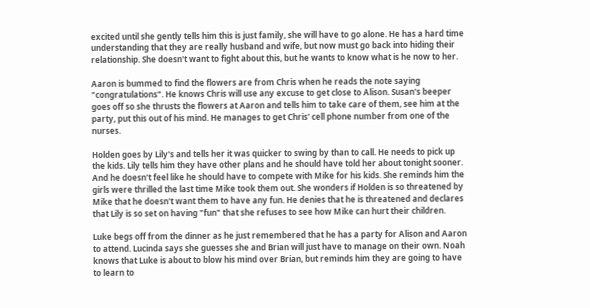excited until she gently tells him this is just family, she will have to go alone. He has a hard time understanding that they are really husband and wife, but now must go back into hiding their relationship. She doesn't want to fight about this, but he wants to know what is he now to her.

Aaron is bummed to find the flowers are from Chris when he reads the note saying "congratulations". He knows Chris will use any excuse to get close to Alison. Susan's beeper goes off so she thrusts the flowers at Aaron and tells him to take care of them, see him at the party, put this out of his mind. He manages to get Chris' cell phone number from one of the nurses.

Holden goes by Lily's and tells her it was quicker to swing by than to call. He needs to pick up the kids. Lily tells him they have other plans and he should have told her about tonight sooner. And he doesn't feel like he should have to compete with Mike for his kids. She reminds him the girls were thrilled the last time Mike took them out. She wonders if Holden is so threatened by Mike that he doesn't want them to have any fun. He denies that he is threatened and declares that Lily is so set on having "fun" that she refuses to see how Mike can hurt their children.

Luke begs off from the dinner as he just remembered that he has a party for Alison and Aaron to attend. Lucinda says she guesses she and Brian will just have to manage on their own. Noah knows that Luke is about to blow his mind over Brian, but reminds him they are going to have to learn to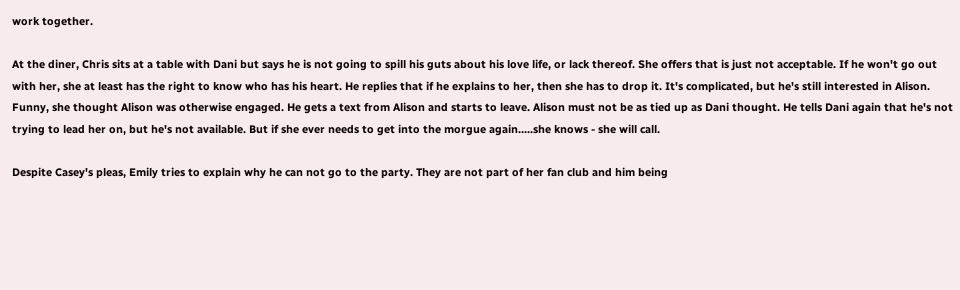work together.

At the diner, Chris sits at a table with Dani but says he is not going to spill his guts about his love life, or lack thereof. She offers that is just not acceptable. If he won't go out with her, she at least has the right to know who has his heart. He replies that if he explains to her, then she has to drop it. It's complicated, but he's still interested in Alison. Funny, she thought Alison was otherwise engaged. He gets a text from Alison and starts to leave. Alison must not be as tied up as Dani thought. He tells Dani again that he's not trying to lead her on, but he's not available. But if she ever needs to get into the morgue again.....she knows - she will call.

Despite Casey's pleas, Emily tries to explain why he can not go to the party. They are not part of her fan club and him being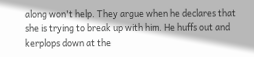along won't help. They argue when he declares that she is trying to break up with him. He huffs out and kerplops down at the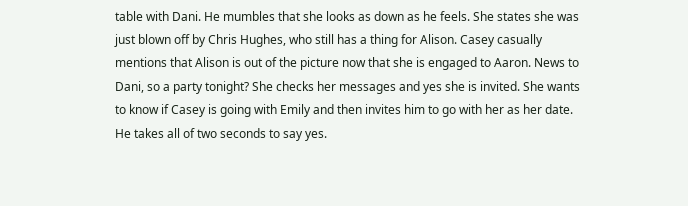table with Dani. He mumbles that she looks as down as he feels. She states she was just blown off by Chris Hughes, who still has a thing for Alison. Casey casually mentions that Alison is out of the picture now that she is engaged to Aaron. News to Dani, so a party tonight? She checks her messages and yes she is invited. She wants to know if Casey is going with Emily and then invites him to go with her as her date. He takes all of two seconds to say yes.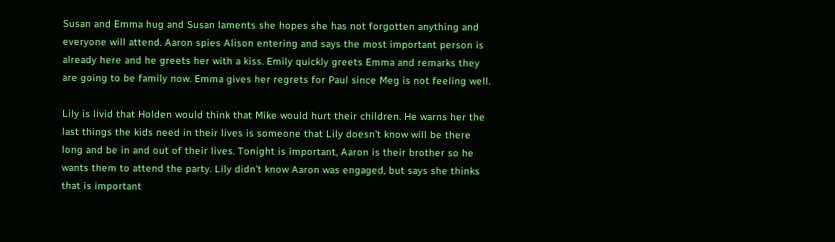Susan and Emma hug and Susan laments she hopes she has not forgotten anything and everyone will attend. Aaron spies Alison entering and says the most important person is already here and he greets her with a kiss. Emily quickly greets Emma and remarks they are going to be family now. Emma gives her regrets for Paul since Meg is not feeling well.

Lily is livid that Holden would think that Mike would hurt their children. He warns her the last things the kids need in their lives is someone that Lily doesn't know will be there long and be in and out of their lives. Tonight is important, Aaron is their brother so he wants them to attend the party. Lily didn't know Aaron was engaged, but says she thinks that is important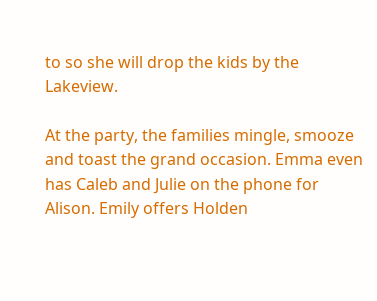to so she will drop the kids by the Lakeview.

At the party, the families mingle, smooze and toast the grand occasion. Emma even has Caleb and Julie on the phone for Alison. Emily offers Holden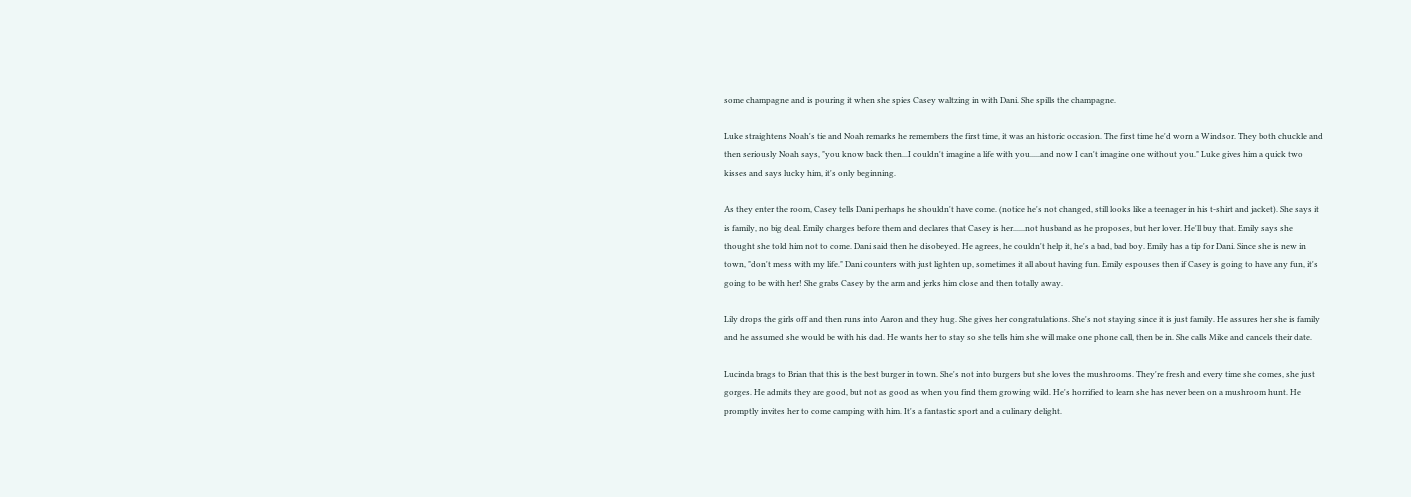some champagne and is pouring it when she spies Casey waltzing in with Dani. She spills the champagne.

Luke straightens Noah's tie and Noah remarks he remembers the first time, it was an historic occasion. The first time he'd worn a Windsor. They both chuckle and then seriously Noah says, "you know back then...I couldn't imagine a life with you.....and now I can't imagine one without you." Luke gives him a quick two kisses and says lucky him, it's only beginning.

As they enter the room, Casey tells Dani perhaps he shouldn't have come. (notice he's not changed, still looks like a teenager in his t-shirt and jacket). She says it is family, no big deal. Emily charges before them and declares that Casey is her......not husband as he proposes, but her lover. He'll buy that. Emily says she thought she told him not to come. Dani said then he disobeyed. He agrees, he couldn't help it, he's a bad, bad boy. Emily has a tip for Dani. Since she is new in town, "don't mess with my life." Dani counters with just lighten up, sometimes it all about having fun. Emily espouses then if Casey is going to have any fun, it's going to be with her! She grabs Casey by the arm and jerks him close and then totally away.

Lily drops the girls off and then runs into Aaron and they hug. She gives her congratulations. She's not staying since it is just family. He assures her she is family and he assumed she would be with his dad. He wants her to stay so she tells him she will make one phone call, then be in. She calls Mike and cancels their date.

Lucinda brags to Brian that this is the best burger in town. She's not into burgers but she loves the mushrooms. They're fresh and every time she comes, she just gorges. He admits they are good, but not as good as when you find them growing wild. He's horrified to learn she has never been on a mushroom hunt. He promptly invites her to come camping with him. It's a fantastic sport and a culinary delight.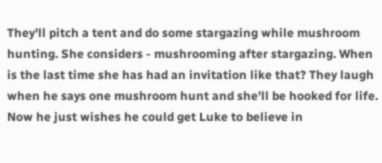They'll pitch a tent and do some stargazing while mushroom hunting. She considers - mushrooming after stargazing. When is the last time she has had an invitation like that? They laugh when he says one mushroom hunt and she'll be hooked for life. Now he just wishes he could get Luke to believe in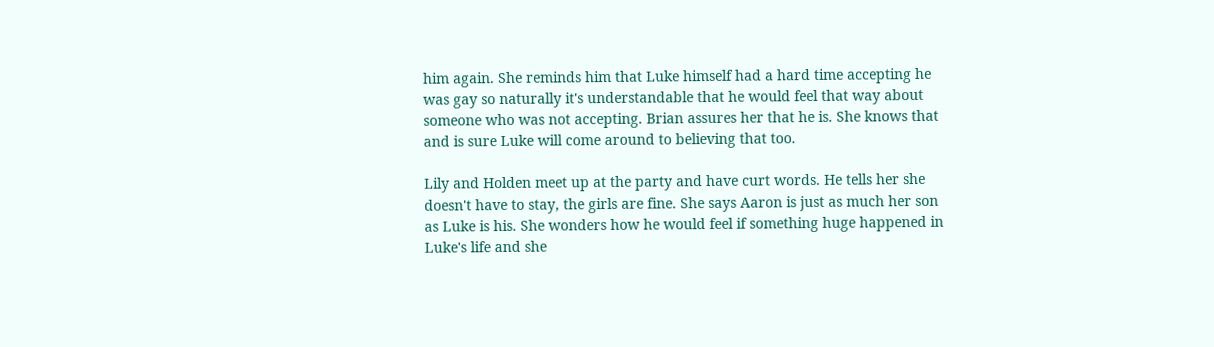him again. She reminds him that Luke himself had a hard time accepting he was gay so naturally it's understandable that he would feel that way about someone who was not accepting. Brian assures her that he is. She knows that and is sure Luke will come around to believing that too.

Lily and Holden meet up at the party and have curt words. He tells her she doesn't have to stay, the girls are fine. She says Aaron is just as much her son as Luke is his. She wonders how he would feel if something huge happened in Luke's life and she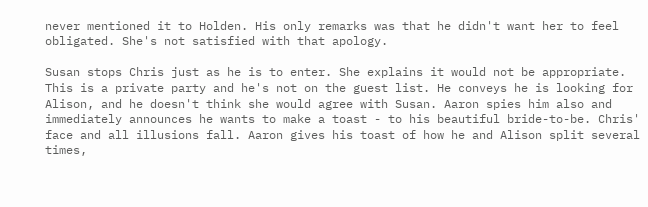never mentioned it to Holden. His only remarks was that he didn't want her to feel obligated. She's not satisfied with that apology.

Susan stops Chris just as he is to enter. She explains it would not be appropriate. This is a private party and he's not on the guest list. He conveys he is looking for Alison, and he doesn't think she would agree with Susan. Aaron spies him also and immediately announces he wants to make a toast - to his beautiful bride-to-be. Chris' face and all illusions fall. Aaron gives his toast of how he and Alison split several times,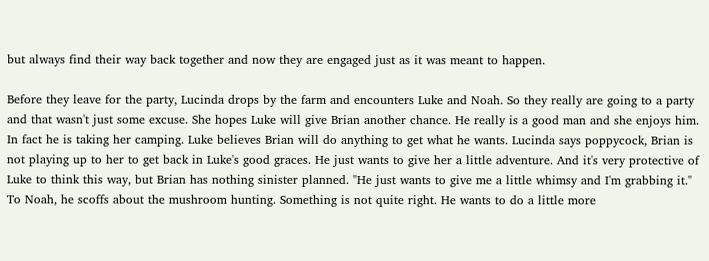but always find their way back together and now they are engaged just as it was meant to happen.

Before they leave for the party, Lucinda drops by the farm and encounters Luke and Noah. So they really are going to a party and that wasn't just some excuse. She hopes Luke will give Brian another chance. He really is a good man and she enjoys him. In fact he is taking her camping. Luke believes Brian will do anything to get what he wants. Lucinda says poppycock, Brian is not playing up to her to get back in Luke's good graces. He just wants to give her a little adventure. And it's very protective of Luke to think this way, but Brian has nothing sinister planned. "He just wants to give me a little whimsy and I'm grabbing it." To Noah, he scoffs about the mushroom hunting. Something is not quite right. He wants to do a little more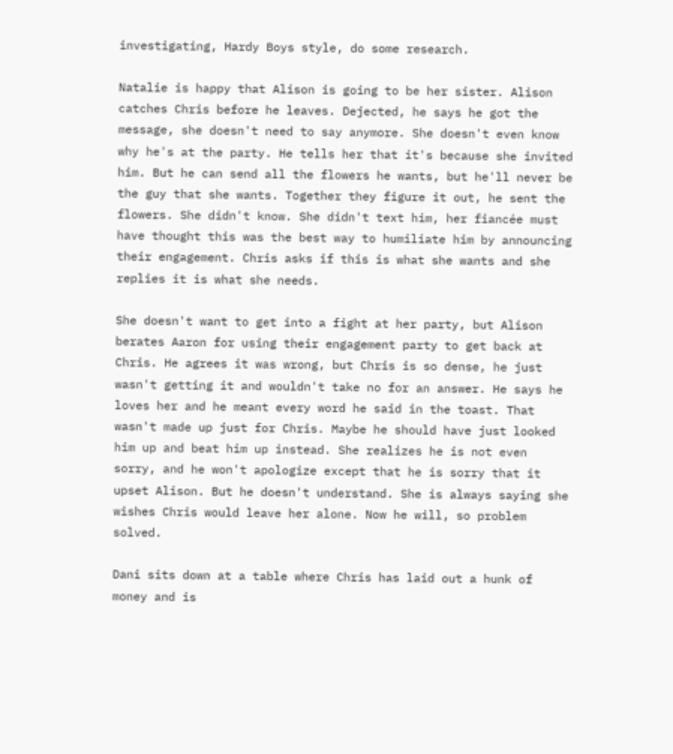investigating, Hardy Boys style, do some research.

Natalie is happy that Alison is going to be her sister. Alison catches Chris before he leaves. Dejected, he says he got the message, she doesn't need to say anymore. She doesn't even know why he's at the party. He tells her that it's because she invited him. But he can send all the flowers he wants, but he'll never be the guy that she wants. Together they figure it out, he sent the flowers. She didn't know. She didn't text him, her fiancée must have thought this was the best way to humiliate him by announcing their engagement. Chris asks if this is what she wants and she replies it is what she needs.

She doesn't want to get into a fight at her party, but Alison berates Aaron for using their engagement party to get back at Chris. He agrees it was wrong, but Chris is so dense, he just wasn't getting it and wouldn't take no for an answer. He says he loves her and he meant every word he said in the toast. That wasn't made up just for Chris. Maybe he should have just looked him up and beat him up instead. She realizes he is not even sorry, and he won't apologize except that he is sorry that it upset Alison. But he doesn't understand. She is always saying she wishes Chris would leave her alone. Now he will, so problem solved.

Dani sits down at a table where Chris has laid out a hunk of money and is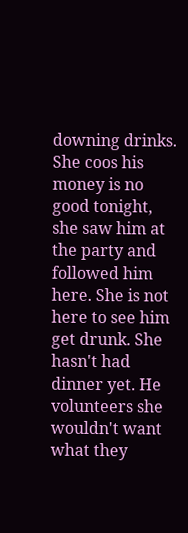downing drinks. She coos his money is no good tonight, she saw him at the party and followed him here. She is not here to see him get drunk. She hasn't had dinner yet. He volunteers she wouldn't want what they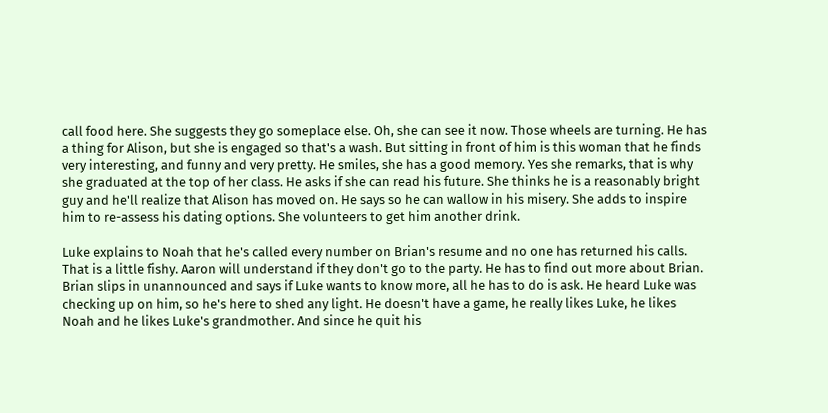call food here. She suggests they go someplace else. Oh, she can see it now. Those wheels are turning. He has a thing for Alison, but she is engaged so that's a wash. But sitting in front of him is this woman that he finds very interesting, and funny and very pretty. He smiles, she has a good memory. Yes she remarks, that is why she graduated at the top of her class. He asks if she can read his future. She thinks he is a reasonably bright guy and he'll realize that Alison has moved on. He says so he can wallow in his misery. She adds to inspire him to re-assess his dating options. She volunteers to get him another drink.

Luke explains to Noah that he's called every number on Brian's resume and no one has returned his calls. That is a little fishy. Aaron will understand if they don't go to the party. He has to find out more about Brian. Brian slips in unannounced and says if Luke wants to know more, all he has to do is ask. He heard Luke was checking up on him, so he's here to shed any light. He doesn't have a game, he really likes Luke, he likes Noah and he likes Luke's grandmother. And since he quit his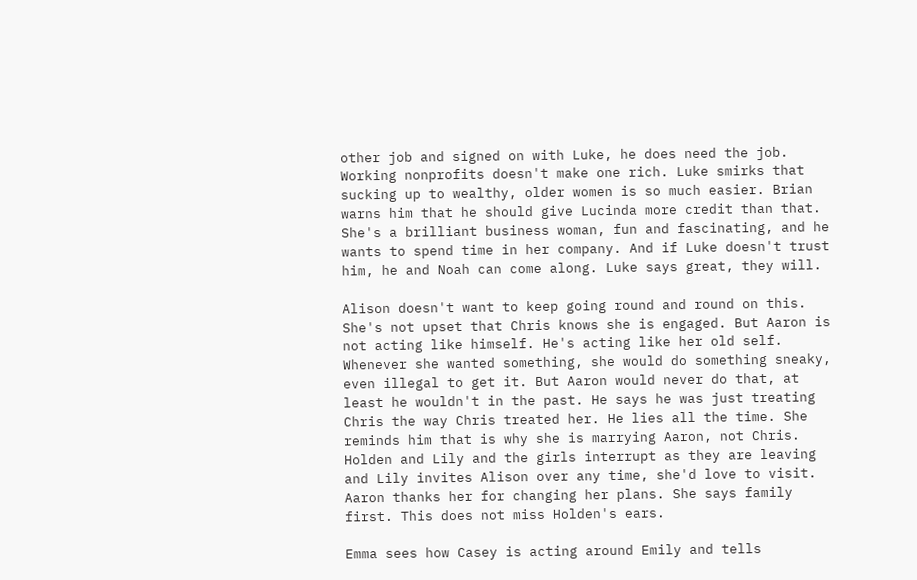other job and signed on with Luke, he does need the job. Working nonprofits doesn't make one rich. Luke smirks that sucking up to wealthy, older women is so much easier. Brian warns him that he should give Lucinda more credit than that. She's a brilliant business woman, fun and fascinating, and he wants to spend time in her company. And if Luke doesn't trust him, he and Noah can come along. Luke says great, they will.

Alison doesn't want to keep going round and round on this. She's not upset that Chris knows she is engaged. But Aaron is not acting like himself. He's acting like her old self. Whenever she wanted something, she would do something sneaky, even illegal to get it. But Aaron would never do that, at least he wouldn't in the past. He says he was just treating Chris the way Chris treated her. He lies all the time. She reminds him that is why she is marrying Aaron, not Chris. Holden and Lily and the girls interrupt as they are leaving and Lily invites Alison over any time, she'd love to visit. Aaron thanks her for changing her plans. She says family first. This does not miss Holden's ears.

Emma sees how Casey is acting around Emily and tells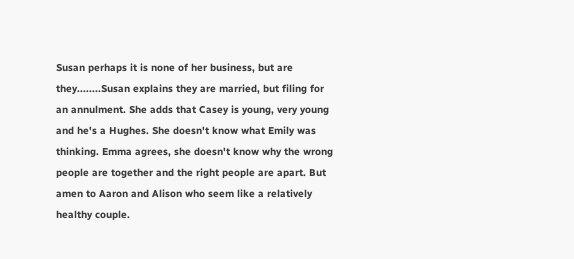Susan perhaps it is none of her business, but are they........Susan explains they are married, but filing for an annulment. She adds that Casey is young, very young and he's a Hughes. She doesn't know what Emily was thinking. Emma agrees, she doesn't know why the wrong people are together and the right people are apart. But amen to Aaron and Alison who seem like a relatively healthy couple.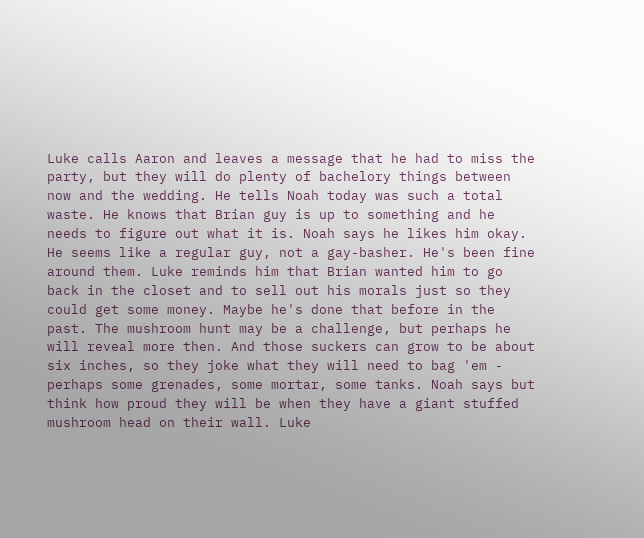Luke calls Aaron and leaves a message that he had to miss the party, but they will do plenty of bachelory things between now and the wedding. He tells Noah today was such a total waste. He knows that Brian guy is up to something and he needs to figure out what it is. Noah says he likes him okay. He seems like a regular guy, not a gay-basher. He's been fine around them. Luke reminds him that Brian wanted him to go back in the closet and to sell out his morals just so they could get some money. Maybe he's done that before in the past. The mushroom hunt may be a challenge, but perhaps he will reveal more then. And those suckers can grow to be about six inches, so they joke what they will need to bag 'em - perhaps some grenades, some mortar, some tanks. Noah says but think how proud they will be when they have a giant stuffed mushroom head on their wall. Luke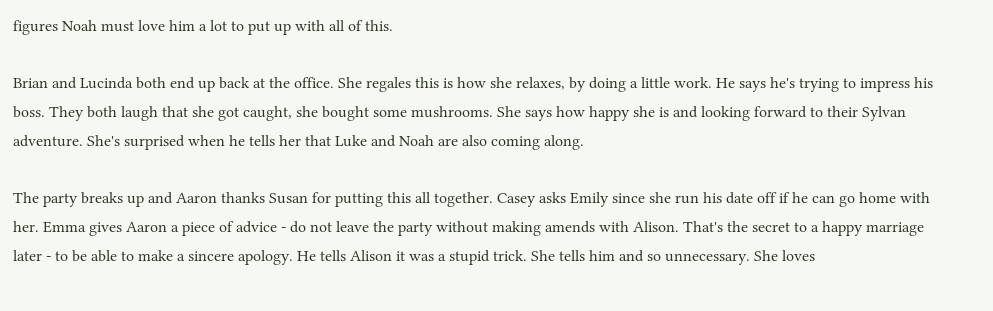figures Noah must love him a lot to put up with all of this.

Brian and Lucinda both end up back at the office. She regales this is how she relaxes, by doing a little work. He says he's trying to impress his boss. They both laugh that she got caught, she bought some mushrooms. She says how happy she is and looking forward to their Sylvan adventure. She's surprised when he tells her that Luke and Noah are also coming along.

The party breaks up and Aaron thanks Susan for putting this all together. Casey asks Emily since she run his date off if he can go home with her. Emma gives Aaron a piece of advice - do not leave the party without making amends with Alison. That's the secret to a happy marriage later - to be able to make a sincere apology. He tells Alison it was a stupid trick. She tells him and so unnecessary. She loves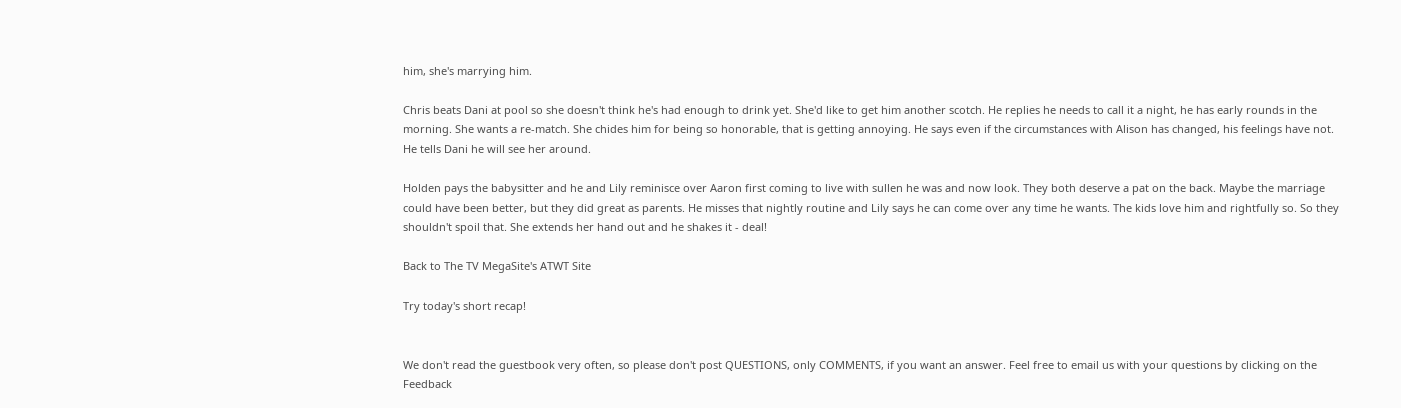him, she's marrying him.

Chris beats Dani at pool so she doesn't think he's had enough to drink yet. She'd like to get him another scotch. He replies he needs to call it a night, he has early rounds in the morning. She wants a re-match. She chides him for being so honorable, that is getting annoying. He says even if the circumstances with Alison has changed, his feelings have not. He tells Dani he will see her around.

Holden pays the babysitter and he and Lily reminisce over Aaron first coming to live with sullen he was and now look. They both deserve a pat on the back. Maybe the marriage could have been better, but they did great as parents. He misses that nightly routine and Lily says he can come over any time he wants. The kids love him and rightfully so. So they shouldn't spoil that. She extends her hand out and he shakes it - deal!

Back to The TV MegaSite's ATWT Site

Try today's short recap!


We don't read the guestbook very often, so please don't post QUESTIONS, only COMMENTS, if you want an answer. Feel free to email us with your questions by clicking on the Feedback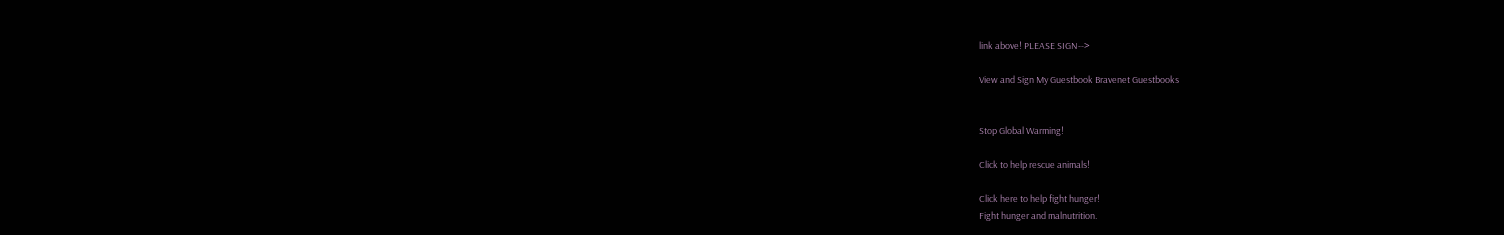link above! PLEASE SIGN-->

View and Sign My Guestbook Bravenet Guestbooks


Stop Global Warming!

Click to help rescue animals!

Click here to help fight hunger!
Fight hunger and malnutrition.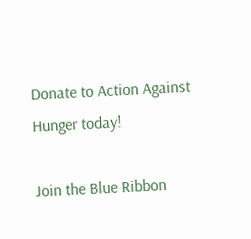Donate to Action Against Hunger today!

Join the Blue Ribbon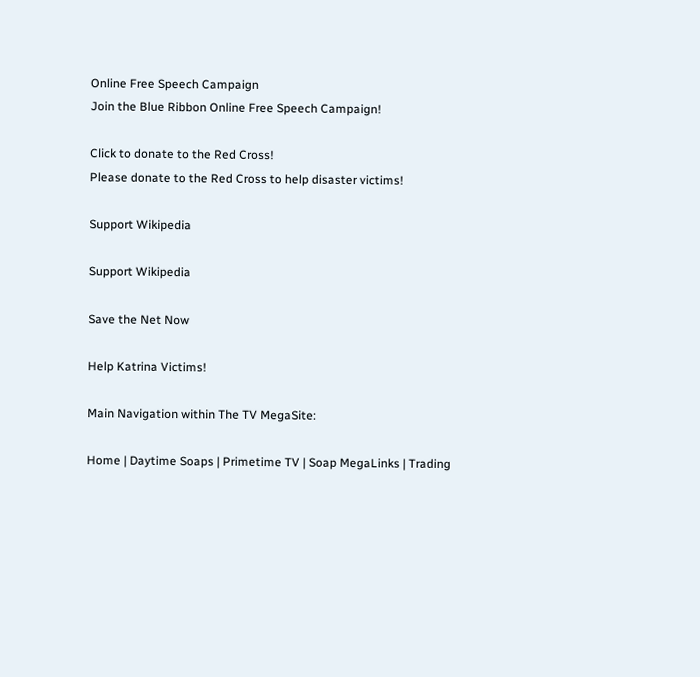Online Free Speech Campaign
Join the Blue Ribbon Online Free Speech Campaign!

Click to donate to the Red Cross!
Please donate to the Red Cross to help disaster victims!

Support Wikipedia

Support Wikipedia

Save the Net Now

Help Katrina Victims!

Main Navigation within The TV MegaSite:

Home | Daytime Soaps | Primetime TV | Soap MegaLinks | Trading